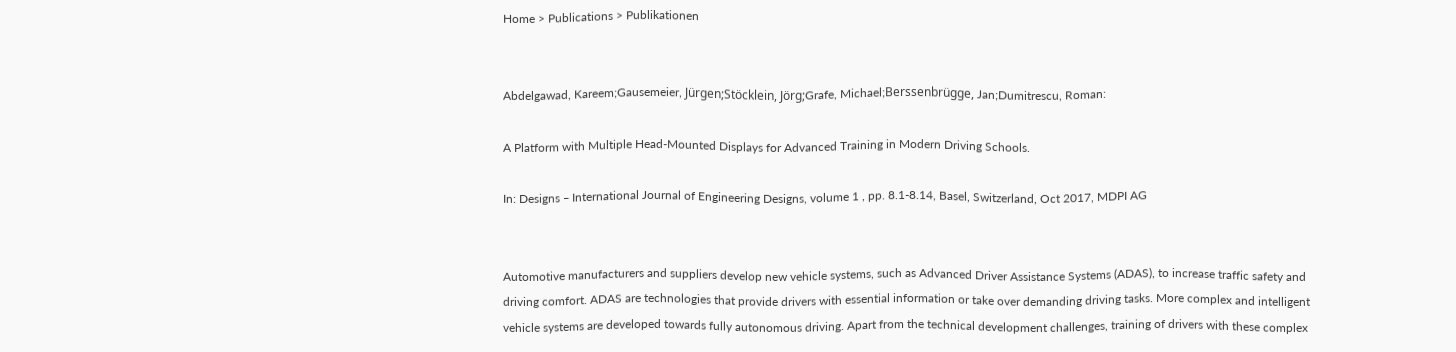Home > Publications > Publikationen


Abdelgawad, Kareem;Gausemeier, Jürgen;Stöcklein, Jörg;Grafe, Michael;Berssenbrügge, Jan;Dumitrescu, Roman:

A Platform with Multiple Head-Mounted Displays for Advanced Training in Modern Driving Schools.

In: Designs ‒ International Journal of Engineering Designs, volume 1 , pp. 8.1-8.14, Basel, Switzerland, Oct 2017, MDPI AG


Automotive manufacturers and suppliers develop new vehicle systems, such as Advanced Driver Assistance Systems (ADAS), to increase traffic safety and driving comfort. ADAS are technologies that provide drivers with essential information or take over demanding driving tasks. More complex and intelligent vehicle systems are developed towards fully autonomous driving. Apart from the technical development challenges, training of drivers with these complex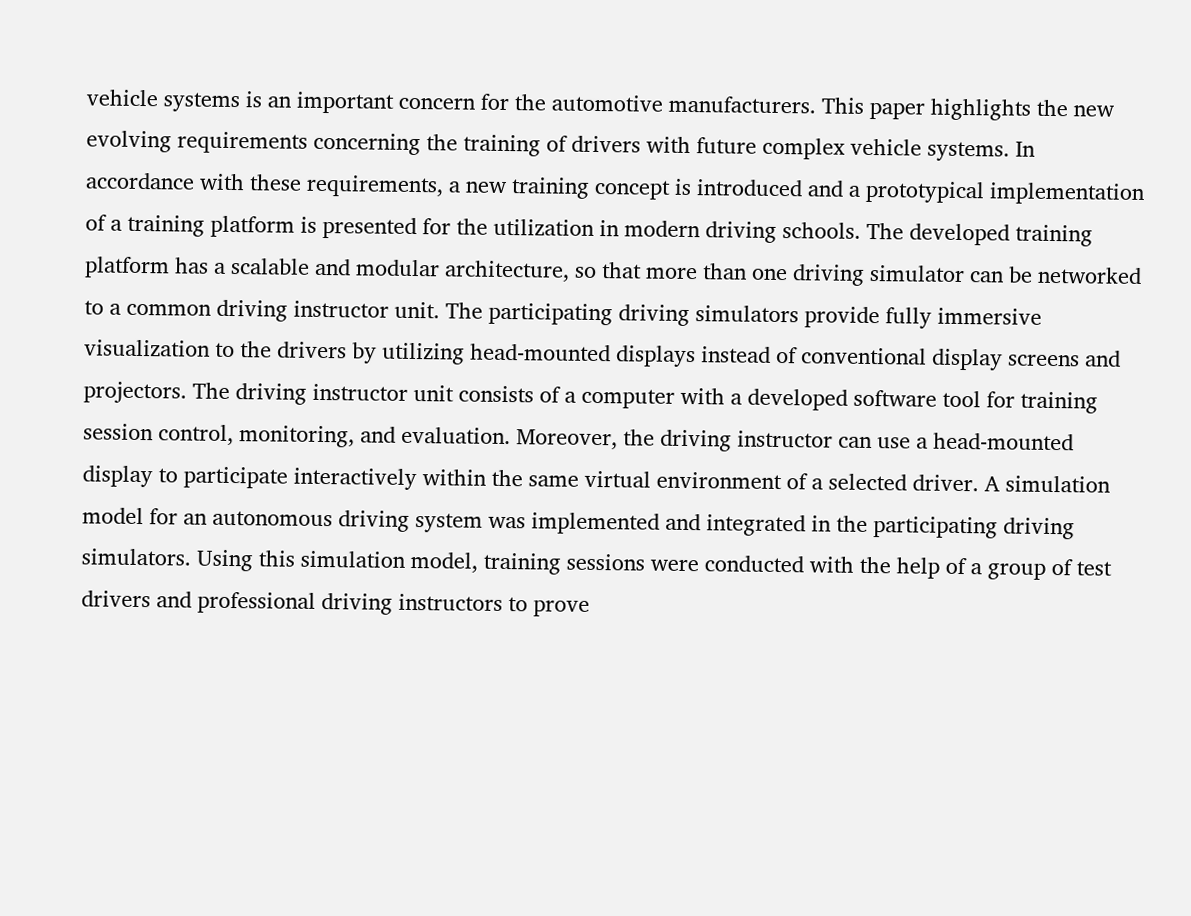vehicle systems is an important concern for the automotive manufacturers. This paper highlights the new evolving requirements concerning the training of drivers with future complex vehicle systems. In accordance with these requirements, a new training concept is introduced and a prototypical implementation of a training platform is presented for the utilization in modern driving schools. The developed training platform has a scalable and modular architecture, so that more than one driving simulator can be networked to a common driving instructor unit. The participating driving simulators provide fully immersive visualization to the drivers by utilizing head-mounted displays instead of conventional display screens and projectors. The driving instructor unit consists of a computer with a developed software tool for training session control, monitoring, and evaluation. Moreover, the driving instructor can use a head-mounted display to participate interactively within the same virtual environment of a selected driver. A simulation model for an autonomous driving system was implemented and integrated in the participating driving simulators. Using this simulation model, training sessions were conducted with the help of a group of test drivers and professional driving instructors to prove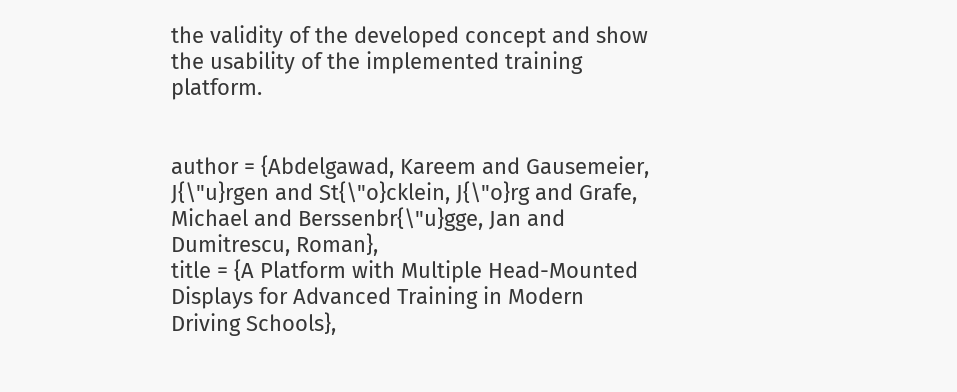the validity of the developed concept and show the usability of the implemented training platform.


author = {Abdelgawad, Kareem and Gausemeier, J{\"u}rgen and St{\"o}cklein, J{\"o}rg and Grafe, Michael and Berssenbr{\"u}gge, Jan and Dumitrescu, Roman},
title = {A Platform with Multiple Head-Mounted Displays for Advanced Training in Modern Driving Schools},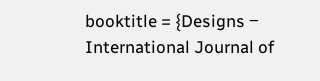booktitle = {Designs ‒ International Journal of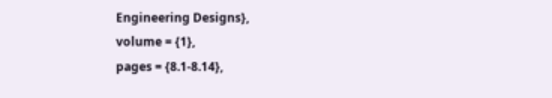Engineering Designs},
volume = {1},
pages = {8.1-8.14},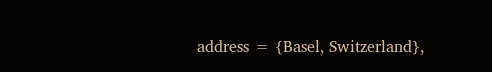address = {Basel, Switzerland},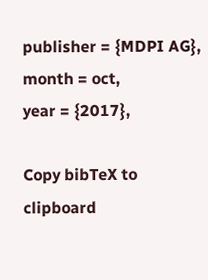publisher = {MDPI AG},
month = oct,
year = {2017},

Copy bibTeX to clipboard